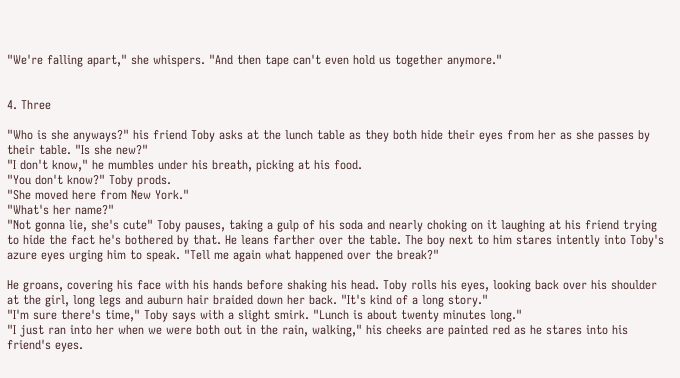"We're falling apart," she whispers. "And then tape can't even hold us together anymore."


4. Three

"Who is she anyways?" his friend Toby asks at the lunch table as they both hide their eyes from her as she passes by their table. "Is she new?"
"I don't know," he mumbles under his breath, picking at his food.
"You don't know?" Toby prods.
"She moved here from New York."
"What's her name?"
"Not gonna lie, she's cute" Toby pauses, taking a gulp of his soda and nearly choking on it laughing at his friend trying to hide the fact he's bothered by that. He leans farther over the table. The boy next to him stares intently into Toby's azure eyes urging him to speak. "Tell me again what happened over the break?"

He groans, covering his face with his hands before shaking his head. Toby rolls his eyes, looking back over his shoulder at the girl, long legs and auburn hair braided down her back. "It's kind of a long story."
"I'm sure there's time," Toby says with a slight smirk. "Lunch is about twenty minutes long."
"I just ran into her when we were both out in the rain, walking," his cheeks are painted red as he stares into his friend's eyes.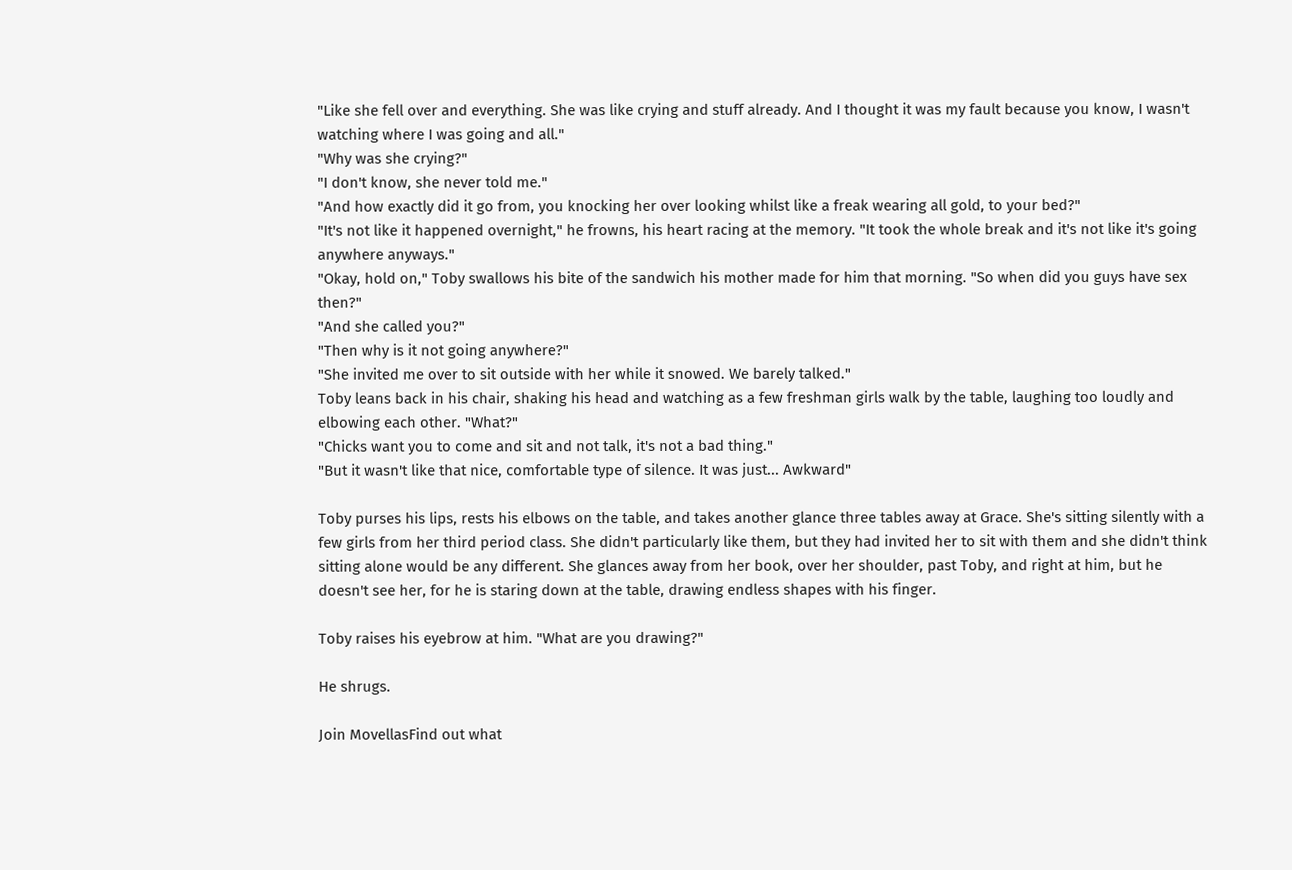"Like she fell over and everything. She was like crying and stuff already. And I thought it was my fault because you know, I wasn't watching where I was going and all."
"Why was she crying?"
"I don't know, she never told me."
"And how exactly did it go from, you knocking her over looking whilst like a freak wearing all gold, to your bed?"
"It's not like it happened overnight," he frowns, his heart racing at the memory. "It took the whole break and it's not like it's going anywhere anyways."
"Okay, hold on," Toby swallows his bite of the sandwich his mother made for him that morning. "So when did you guys have sex then?"
"And she called you?"
"Then why is it not going anywhere?"
"She invited me over to sit outside with her while it snowed. We barely talked."
Toby leans back in his chair, shaking his head and watching as a few freshman girls walk by the table, laughing too loudly and elbowing each other. "What?"
"Chicks want you to come and sit and not talk, it's not a bad thing."
"But it wasn't like that nice, comfortable type of silence. It was just... Awkward"

Toby purses his lips, rests his elbows on the table, and takes another glance three tables away at Grace. She's sitting silently with a few girls from her third period class. She didn't particularly like them, but they had invited her to sit with them and she didn't think sitting alone would be any different. She glances away from her book, over her shoulder, past Toby, and right at him, but he doesn't see her, for he is staring down at the table, drawing endless shapes with his finger.

Toby raises his eyebrow at him. "What are you drawing?"

He shrugs.

Join MovellasFind out what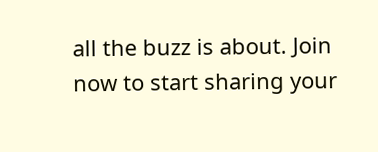all the buzz is about. Join now to start sharing your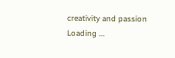creativity and passion
Loading ...